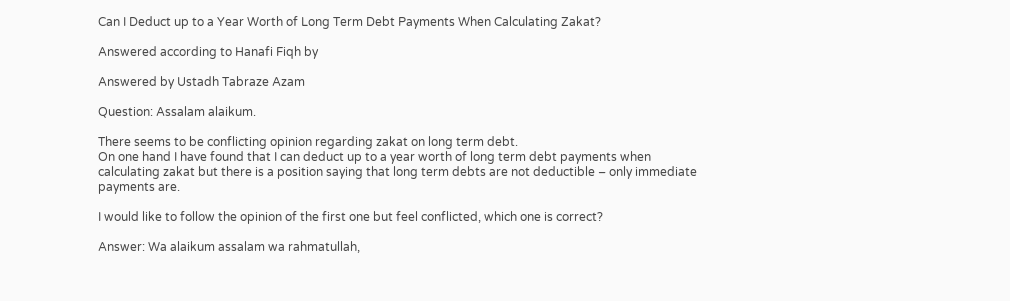Can I Deduct up to a Year Worth of Long Term Debt Payments When Calculating Zakat?

Answered according to Hanafi Fiqh by

Answered by Ustadh Tabraze Azam

Question: Assalam alaikum.

There seems to be conflicting opinion regarding zakat on long term debt.
On one hand I have found that I can deduct up to a year worth of long term debt payments when calculating zakat but there is a position saying that long term debts are not deductible – only immediate payments are.

I would like to follow the opinion of the first one but feel conflicted, which one is correct?

Answer: Wa alaikum assalam wa rahmatullah,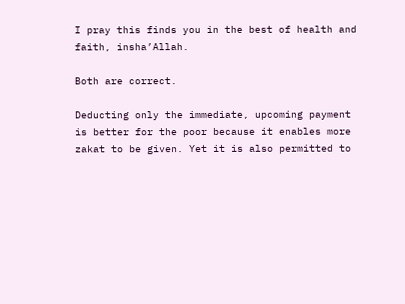I pray this finds you in the best of health and faith, insha’Allah.

Both are correct.

Deducting only the immediate, upcoming payment is better for the poor because it enables more zakat to be given. Yet it is also permitted to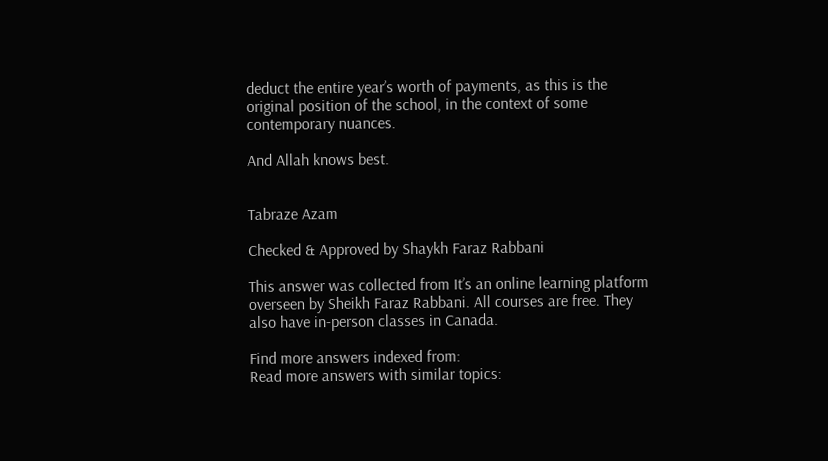deduct the entire year’s worth of payments, as this is the original position of the school, in the context of some contemporary nuances.

And Allah knows best.


Tabraze Azam

Checked & Approved by Shaykh Faraz Rabbani

This answer was collected from It’s an online learning platform overseen by Sheikh Faraz Rabbani. All courses are free. They also have in-person classes in Canada.

Find more answers indexed from:
Read more answers with similar topics: